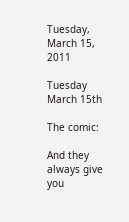Tuesday, March 15, 2011

Tuesday March 15th

The comic:

And they always give you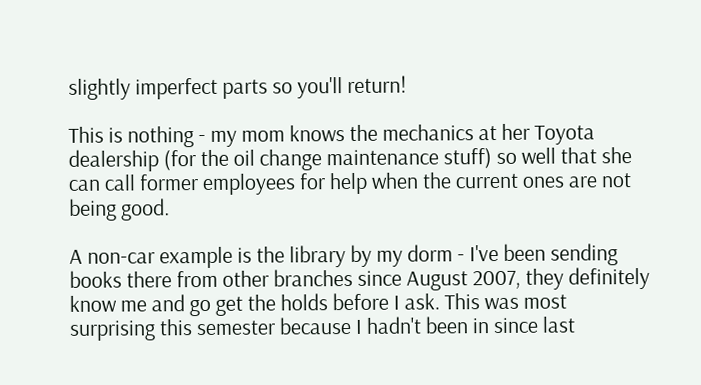slightly imperfect parts so you'll return!

This is nothing - my mom knows the mechanics at her Toyota dealership (for the oil change maintenance stuff) so well that she can call former employees for help when the current ones are not being good.

A non-car example is the library by my dorm - I've been sending books there from other branches since August 2007, they definitely know me and go get the holds before I ask. This was most surprising this semester because I hadn't been in since last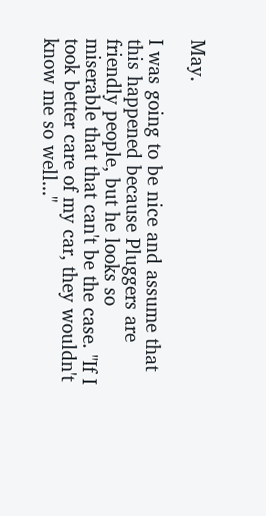May.

I was going to be nice and assume that this happened because Pluggers are friendly people, but he looks so miserable that that can't be the case. "If I took better care of my car, they wouldn't know me so well..."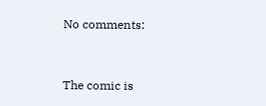No comments:


The comic is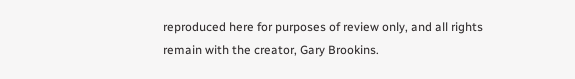reproduced here for purposes of review only, and all rights remain with the creator, Gary Brookins.